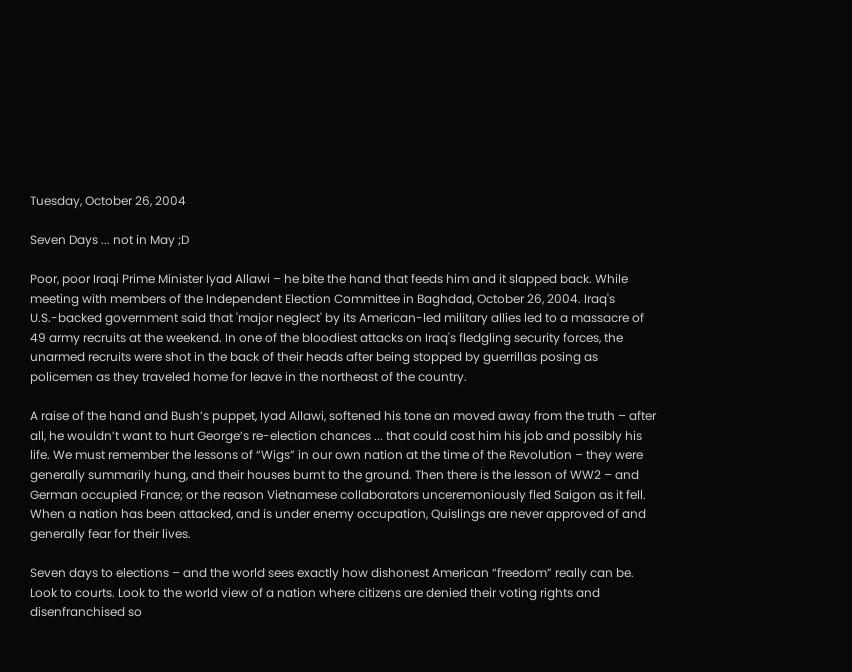Tuesday, October 26, 2004

Seven Days ... not in May ;D

Poor, poor Iraqi Prime Minister Iyad Allawi – he bite the hand that feeds him and it slapped back. While meeting with members of the Independent Election Committee in Baghdad, October 26, 2004. Iraq's U.S.-backed government said that 'major neglect' by its American-led military allies led to a massacre of 49 army recruits at the weekend. In one of the bloodiest attacks on Iraq's fledgling security forces, the unarmed recruits were shot in the back of their heads after being stopped by guerrillas posing as policemen as they traveled home for leave in the northeast of the country.

A raise of the hand and Bush’s puppet, Iyad Allawi, softened his tone an moved away from the truth – after all, he wouldn’t want to hurt George’s re-election chances ... that could cost him his job and possibly his life. We must remember the lessons of “Wigs” in our own nation at the time of the Revolution – they were generally summarily hung, and their houses burnt to the ground. Then there is the lesson of WW2 – and German occupied France; or the reason Vietnamese collaborators unceremoniously fled Saigon as it fell. When a nation has been attacked, and is under enemy occupation, Quislings are never approved of and generally fear for their lives.

Seven days to elections – and the world sees exactly how dishonest American “freedom” really can be. Look to courts. Look to the world view of a nation where citizens are denied their voting rights and disenfranchised so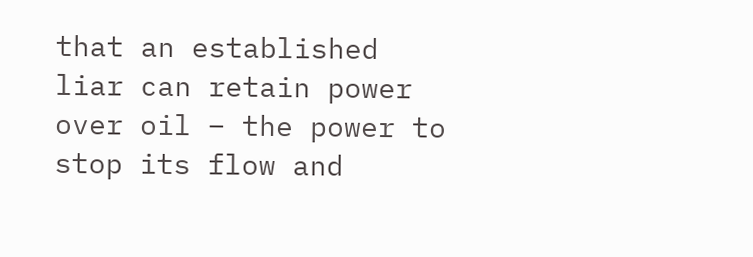that an established liar can retain power over oil – the power to stop its flow and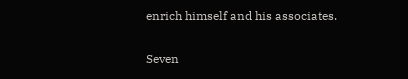enrich himself and his associates.

Seven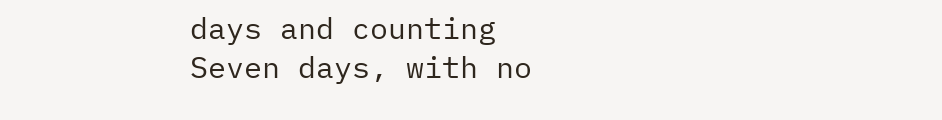days and counting
Seven days, with no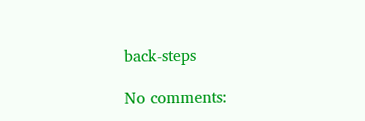back-steps

No comments: